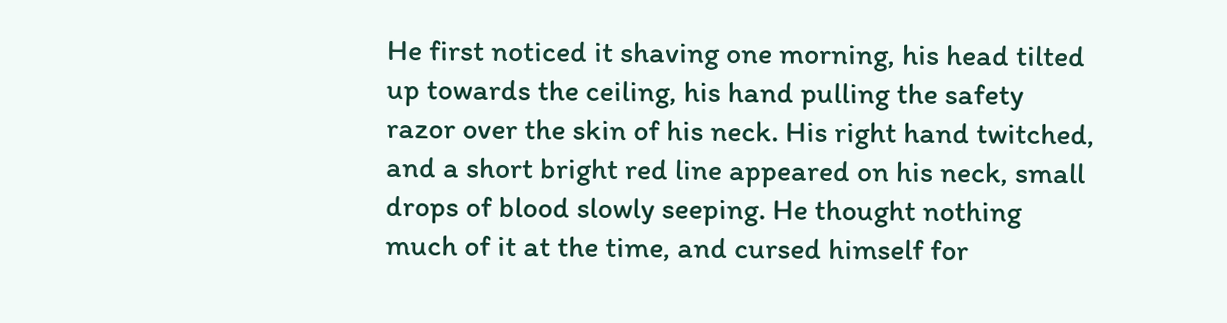He first noticed it shaving one morning, his head tilted up towards the ceiling, his hand pulling the safety razor over the skin of his neck. His right hand twitched, and a short bright red line appeared on his neck, small drops of blood slowly seeping. He thought nothing much of it at the time, and cursed himself for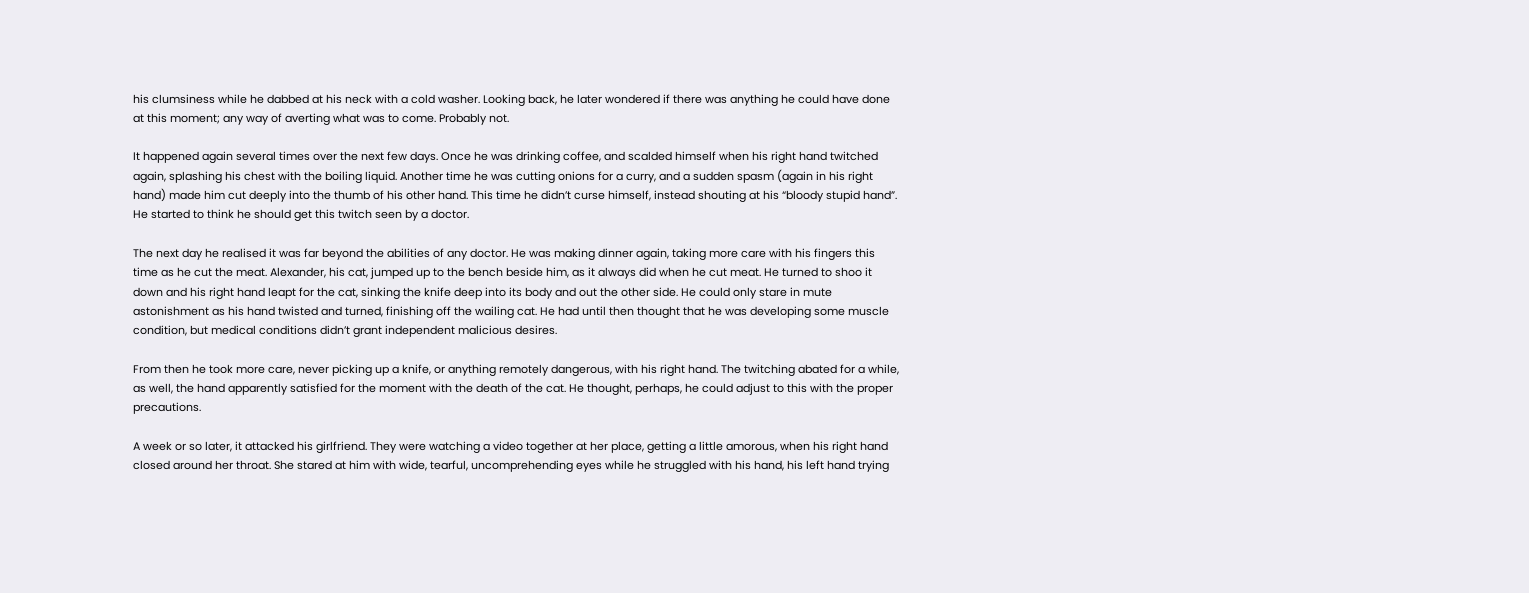his clumsiness while he dabbed at his neck with a cold washer. Looking back, he later wondered if there was anything he could have done at this moment; any way of averting what was to come. Probably not.

It happened again several times over the next few days. Once he was drinking coffee, and scalded himself when his right hand twitched again, splashing his chest with the boiling liquid. Another time he was cutting onions for a curry, and a sudden spasm (again in his right hand) made him cut deeply into the thumb of his other hand. This time he didn’t curse himself, instead shouting at his “bloody stupid hand”. He started to think he should get this twitch seen by a doctor.

The next day he realised it was far beyond the abilities of any doctor. He was making dinner again, taking more care with his fingers this time as he cut the meat. Alexander, his cat, jumped up to the bench beside him, as it always did when he cut meat. He turned to shoo it down and his right hand leapt for the cat, sinking the knife deep into its body and out the other side. He could only stare in mute astonishment as his hand twisted and turned, finishing off the wailing cat. He had until then thought that he was developing some muscle condition, but medical conditions didn’t grant independent malicious desires.

From then he took more care, never picking up a knife, or anything remotely dangerous, with his right hand. The twitching abated for a while, as well, the hand apparently satisfied for the moment with the death of the cat. He thought, perhaps, he could adjust to this with the proper precautions.

A week or so later, it attacked his girlfriend. They were watching a video together at her place, getting a little amorous, when his right hand closed around her throat. She stared at him with wide, tearful, uncomprehending eyes while he struggled with his hand, his left hand trying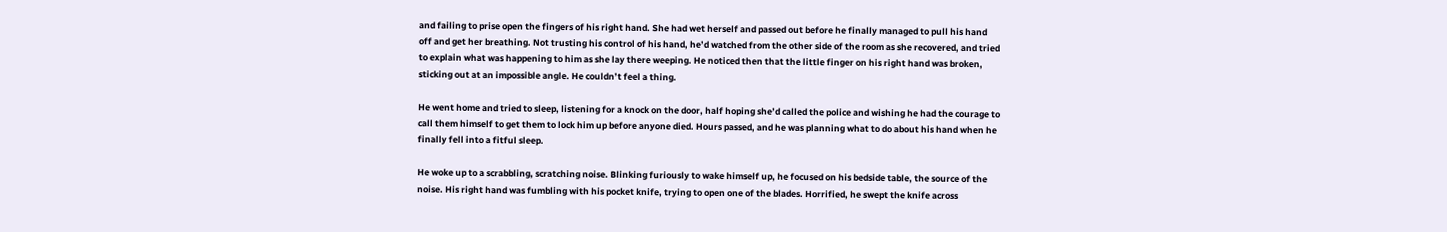and failing to prise open the fingers of his right hand. She had wet herself and passed out before he finally managed to pull his hand off and get her breathing. Not trusting his control of his hand, he’d watched from the other side of the room as she recovered, and tried to explain what was happening to him as she lay there weeping. He noticed then that the little finger on his right hand was broken, sticking out at an impossible angle. He couldn’t feel a thing.

He went home and tried to sleep, listening for a knock on the door, half hoping she’d called the police and wishing he had the courage to call them himself to get them to lock him up before anyone died. Hours passed, and he was planning what to do about his hand when he finally fell into a fitful sleep.

He woke up to a scrabbling, scratching noise. Blinking furiously to wake himself up, he focused on his bedside table, the source of the noise. His right hand was fumbling with his pocket knife, trying to open one of the blades. Horrified, he swept the knife across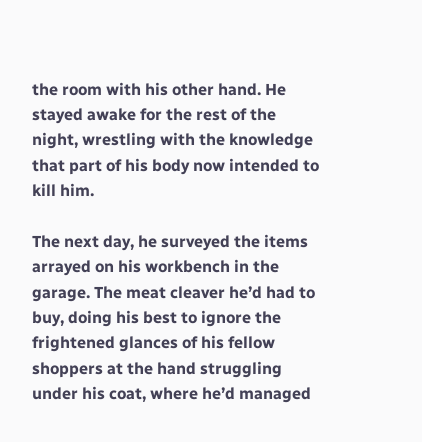the room with his other hand. He stayed awake for the rest of the night, wrestling with the knowledge that part of his body now intended to kill him.

The next day, he surveyed the items arrayed on his workbench in the garage. The meat cleaver he’d had to buy, doing his best to ignore the frightened glances of his fellow shoppers at the hand struggling under his coat, where he’d managed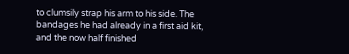to clumsily strap his arm to his side. The bandages he had already in a first aid kit, and the now half finished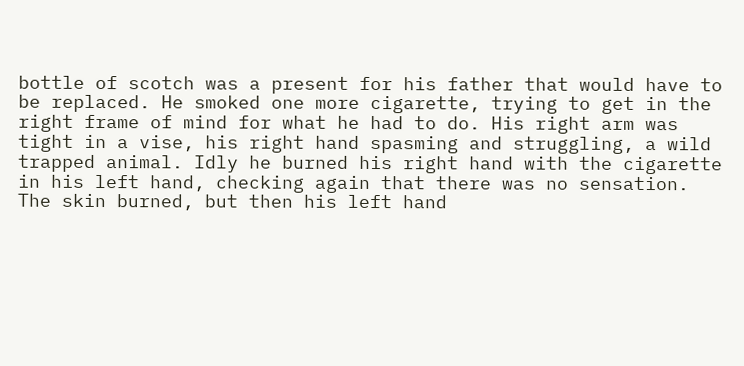bottle of scotch was a present for his father that would have to be replaced. He smoked one more cigarette, trying to get in the right frame of mind for what he had to do. His right arm was tight in a vise, his right hand spasming and struggling, a wild trapped animal. Idly he burned his right hand with the cigarette in his left hand, checking again that there was no sensation. The skin burned, but then his left hand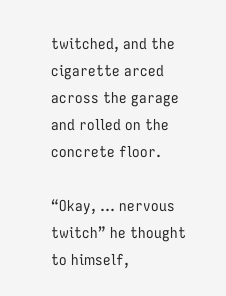twitched, and the cigarette arced across the garage and rolled on the concrete floor.

“Okay, … nervous twitch” he thought to himself,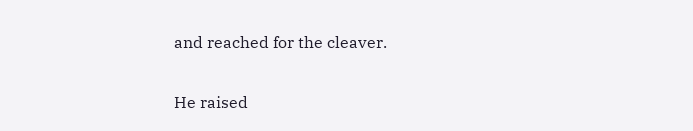and reached for the cleaver.

He raised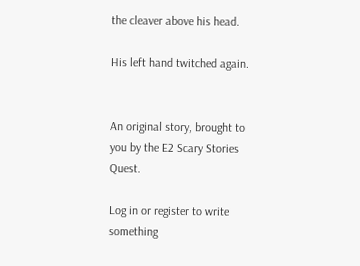the cleaver above his head.

His left hand twitched again.


An original story, brought to you by the E2 Scary Stories Quest.

Log in or register to write something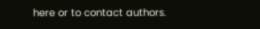here or to contact authors.